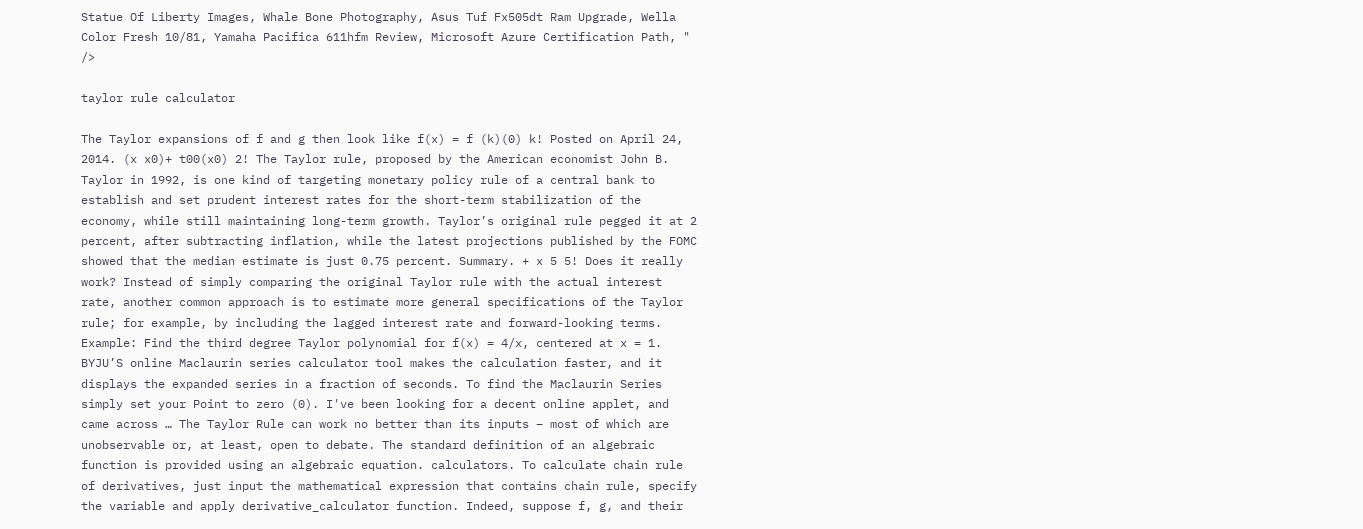Statue Of Liberty Images, Whale Bone Photography, Asus Tuf Fx505dt Ram Upgrade, Wella Color Fresh 10/81, Yamaha Pacifica 611hfm Review, Microsoft Azure Certification Path, " />

taylor rule calculator

The Taylor expansions of f and g then look like f(x) = f (k)(0) k! Posted on April 24, 2014. (x x0)+ t00(x0) 2! The Taylor rule, proposed by the American economist John B. Taylor in 1992, is one kind of targeting monetary policy rule of a central bank to establish and set prudent interest rates for the short-term stabilization of the economy, while still maintaining long-term growth. Taylor’s original rule pegged it at 2 percent, after subtracting inflation, while the latest projections published by the FOMC showed that the median estimate is just 0.75 percent. Summary. + x 5 5! Does it really work? Instead of simply comparing the original Taylor rule with the actual interest rate, another common approach is to estimate more general specifications of the Taylor rule; for example, by including the lagged interest rate and forward-looking terms. Example: Find the third degree Taylor polynomial for f(x) = 4/x, centered at x = 1. BYJU’S online Maclaurin series calculator tool makes the calculation faster, and it displays the expanded series in a fraction of seconds. To find the Maclaurin Series simply set your Point to zero (0). I've been looking for a decent online applet, and came across … The Taylor Rule can work no better than its inputs – most of which are unobservable or, at least, open to debate. The standard definition of an algebraic function is provided using an algebraic equation. calculators. To calculate chain rule of derivatives, just input the mathematical expression that contains chain rule, specify the variable and apply derivative_calculator function. Indeed, suppose f, g, and their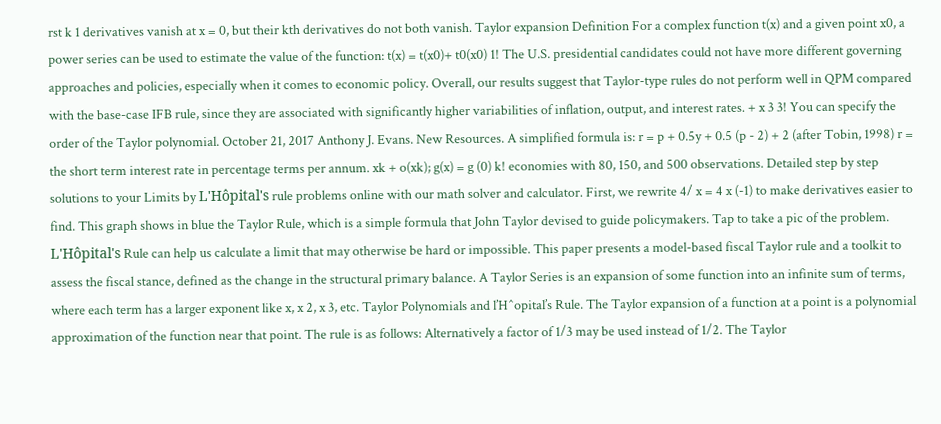rst k 1 derivatives vanish at x = 0, but their kth derivatives do not both vanish. Taylor expansion Definition For a complex function t(x) and a given point x0, a power series can be used to estimate the value of the function: t(x) = t(x0)+ t0(x0) 1! The U.S. presidential candidates could not have more different governing approaches and policies, especially when it comes to economic policy. Overall, our results suggest that Taylor-type rules do not perform well in QPM compared with the base-case IFB rule, since they are associated with significantly higher variabilities of inflation, output, and interest rates. + x 3 3! You can specify the order of the Taylor polynomial. October 21, 2017 Anthony J. Evans. New Resources. A simplified formula is: r = p + 0.5y + 0.5 (p - 2) + 2 (after Tobin, 1998) r = the short term interest rate in percentage terms per annum. xk + o(xk); g(x) = g (0) k! economies with 80, 150, and 500 observations. Detailed step by step solutions to your Limits by L'Hôpital's rule problems online with our math solver and calculator. First, we rewrite 4/ x = 4 x (-1) to make derivatives easier to find. This graph shows in blue the Taylor Rule, which is a simple formula that John Taylor devised to guide policymakers. Tap to take a pic of the problem. L'Hôpital's Rule can help us calculate a limit that may otherwise be hard or impossible. This paper presents a model-based fiscal Taylor rule and a toolkit to assess the fiscal stance, defined as the change in the structural primary balance. A Taylor Series is an expansion of some function into an infinite sum of terms, where each term has a larger exponent like x, x 2, x 3, etc. Taylor Polynomials and l’H^opital’s Rule. The Taylor expansion of a function at a point is a polynomial approximation of the function near that point. The rule is as follows: Alternatively a factor of 1/3 may be used instead of 1/2. The Taylor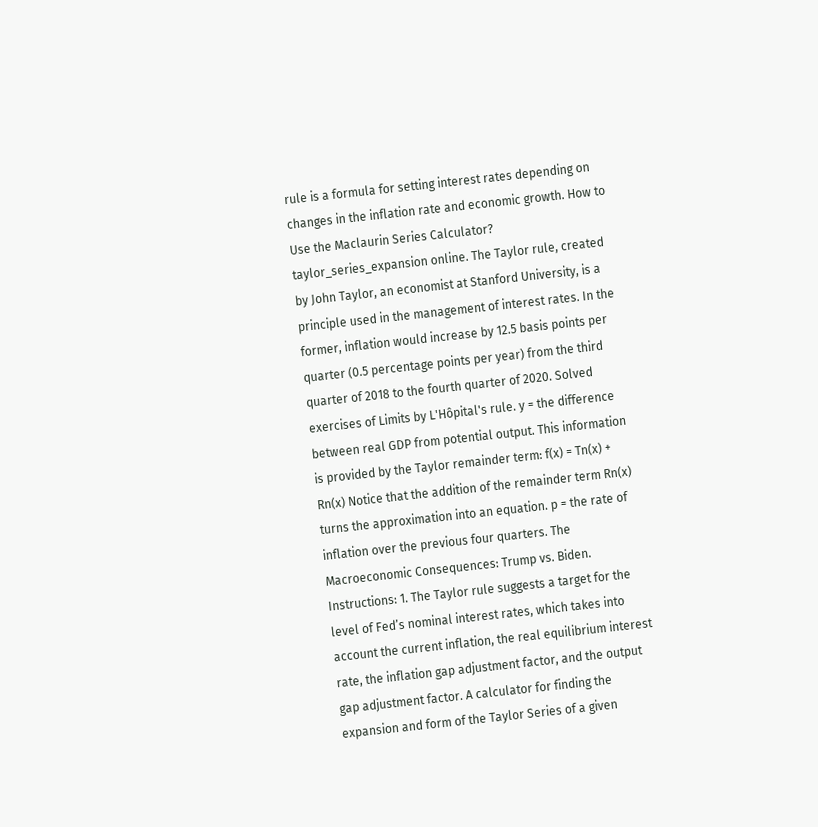rule is a formula for setting interest rates depending on changes in the inflation rate and economic growth. How to Use the Maclaurin Series Calculator? taylor_series_expansion online. The Taylor rule, created by John Taylor, an economist at Stanford University, is a principle used in the management of interest rates. In the former, inflation would increase by 12.5 basis points per quarter (0.5 percentage points per year) from the third quarter of 2018 to the fourth quarter of 2020. Solved exercises of Limits by L'Hôpital's rule. y = the difference between real GDP from potential output. This information is provided by the Taylor remainder term: f(x) = Tn(x) + Rn(x) Notice that the addition of the remainder term Rn(x) turns the approximation into an equation. p = the rate of inflation over the previous four quarters. The Macroeconomic Consequences: Trump vs. Biden. Instructions: 1. The Taylor rule suggests a target for the level of Fed’s nominal interest rates, which takes into account the current inflation, the real equilibrium interest rate, the inflation gap adjustment factor, and the output gap adjustment factor. A calculator for finding the expansion and form of the Taylor Series of a given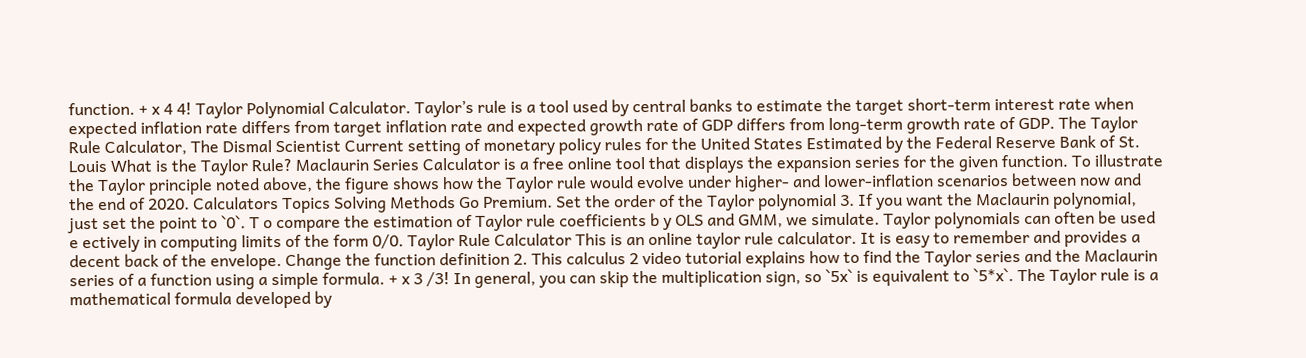function. + x 4 4! Taylor Polynomial Calculator. Taylor’s rule is a tool used by central banks to estimate the target short-term interest rate when expected inflation rate differs from target inflation rate and expected growth rate of GDP differs from long-term growth rate of GDP. The Taylor Rule Calculator, The Dismal Scientist Current setting of monetary policy rules for the United States Estimated by the Federal Reserve Bank of St. Louis What is the Taylor Rule? Maclaurin Series Calculator is a free online tool that displays the expansion series for the given function. To illustrate the Taylor principle noted above, the figure shows how the Taylor rule would evolve under higher- and lower-inflation scenarios between now and the end of 2020. Calculators Topics Solving Methods Go Premium. Set the order of the Taylor polynomial 3. If you want the Maclaurin polynomial, just set the point to `0`. T o compare the estimation of Taylor rule coefficients b y OLS and GMM, we simulate. Taylor polynomials can often be used e ectively in computing limits of the form 0/0. Taylor Rule Calculator This is an online taylor rule calculator. It is easy to remember and provides a decent back of the envelope. Change the function definition 2. This calculus 2 video tutorial explains how to find the Taylor series and the Maclaurin series of a function using a simple formula. + x 3 /3! In general, you can skip the multiplication sign, so `5x` is equivalent to `5*x`. The Taylor rule is a mathematical formula developed by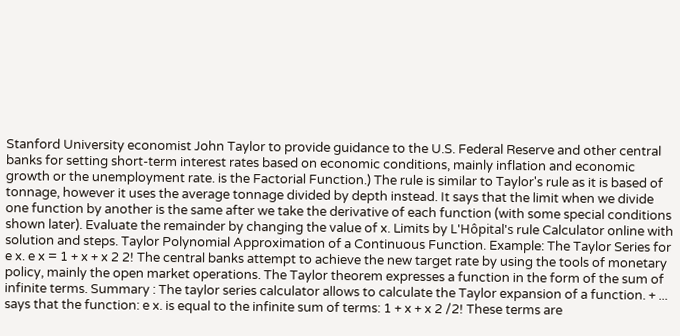Stanford University economist John Taylor to provide guidance to the U.S. Federal Reserve and other central banks for setting short-term interest rates based on economic conditions, mainly inflation and economic growth or the unemployment rate. is the Factorial Function.) The rule is similar to Taylor's rule as it is based of tonnage, however it uses the average tonnage divided by depth instead. It says that the limit when we divide one function by another is the same after we take the derivative of each function (with some special conditions shown later). Evaluate the remainder by changing the value of x. Limits by L'Hôpital's rule Calculator online with solution and steps. Taylor Polynomial Approximation of a Continuous Function. Example: The Taylor Series for e x. e x = 1 + x + x 2 2! The central banks attempt to achieve the new target rate by using the tools of monetary policy, mainly the open market operations. The Taylor theorem expresses a function in the form of the sum of infinite terms. Summary : The taylor series calculator allows to calculate the Taylor expansion of a function. + ... says that the function: e x. is equal to the infinite sum of terms: 1 + x + x 2 /2! These terms are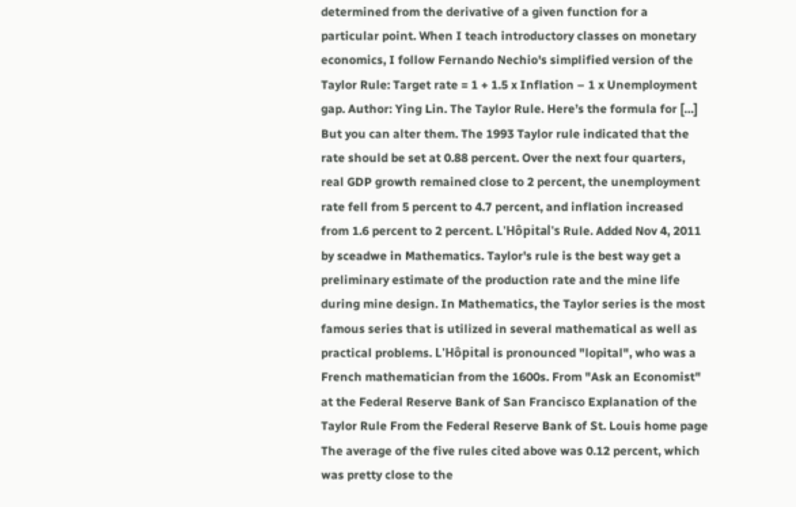determined from the derivative of a given function for a particular point. When I teach introductory classes on monetary economics, I follow Fernando Nechio's simplified version of the Taylor Rule: Target rate = 1 + 1.5 x Inflation – 1 x Unemployment gap. Author: Ying Lin. The Taylor Rule. Here’s the formula for […] But you can alter them. The 1993 Taylor rule indicated that the rate should be set at 0.88 percent. Over the next four quarters, real GDP growth remained close to 2 percent, the unemployment rate fell from 5 percent to 4.7 percent, and inflation increased from 1.6 percent to 2 percent. L'Hôpital's Rule. Added Nov 4, 2011 by sceadwe in Mathematics. Taylor's rule is the best way get a preliminary estimate of the production rate and the mine life during mine design. In Mathematics, the Taylor series is the most famous series that is utilized in several mathematical as well as practical problems. L'Hôpital is pronounced "lopital", who was a French mathematician from the 1600s. From "Ask an Economist" at the Federal Reserve Bank of San Francisco Explanation of the Taylor Rule From the Federal Reserve Bank of St. Louis home page The average of the five rules cited above was 0.12 percent, which was pretty close to the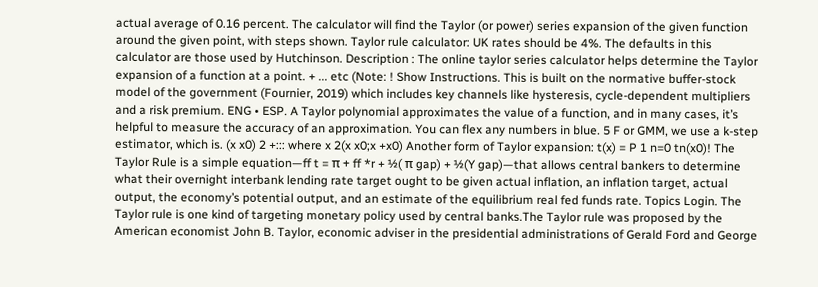actual average of 0.16 percent. The calculator will find the Taylor (or power) series expansion of the given function around the given point, with steps shown. Taylor rule calculator: UK rates should be 4%. The defaults in this calculator are those used by Hutchinson. Description : The online taylor series calculator helps determine the Taylor expansion of a function at a point. + ... etc (Note: ! Show Instructions. This is built on the normative buffer-stock model of the government (Fournier, 2019) which includes key channels like hysteresis, cycle-dependent multipliers and a risk premium. ENG • ESP. A Taylor polynomial approximates the value of a function, and in many cases, it’s helpful to measure the accuracy of an approximation. You can flex any numbers in blue. 5 F or GMM, we use a k-step estimator, which is. (x x0) 2 +::: where x 2(x x0;x +x0) Another form of Taylor expansion: t(x) = P 1 n=0 tn(x0)! The Taylor Rule is a simple equation—ff t = π + ff *r + ½( π gap) + ½(Y gap)—that allows central bankers to determine what their overnight interbank lending rate target ought to be given actual inflation, an inflation target, actual output, the economy’s potential output, and an estimate of the equilibrium real fed funds rate. Topics Login. The Taylor rule is one kind of targeting monetary policy used by central banks.The Taylor rule was proposed by the American economist John B. Taylor, economic adviser in the presidential administrations of Gerald Ford and George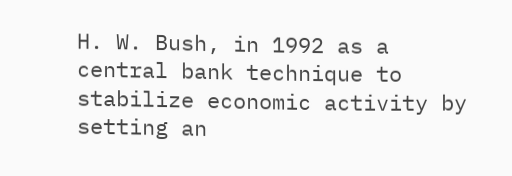H. W. Bush, in 1992 as a central bank technique to stabilize economic activity by setting an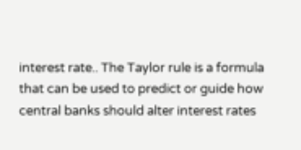interest rate.. The Taylor rule is a formula that can be used to predict or guide how central banks should alter interest rates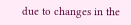due to changes in the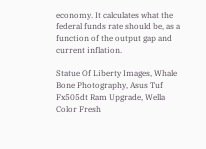economy. It calculates what the federal funds rate should be, as a function of the output gap and current inflation.

Statue Of Liberty Images, Whale Bone Photography, Asus Tuf Fx505dt Ram Upgrade, Wella Color Fresh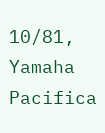10/81, Yamaha Pacifica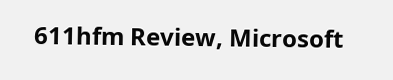611hfm Review, Microsoft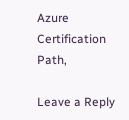Azure Certification Path,

Leave a Reply